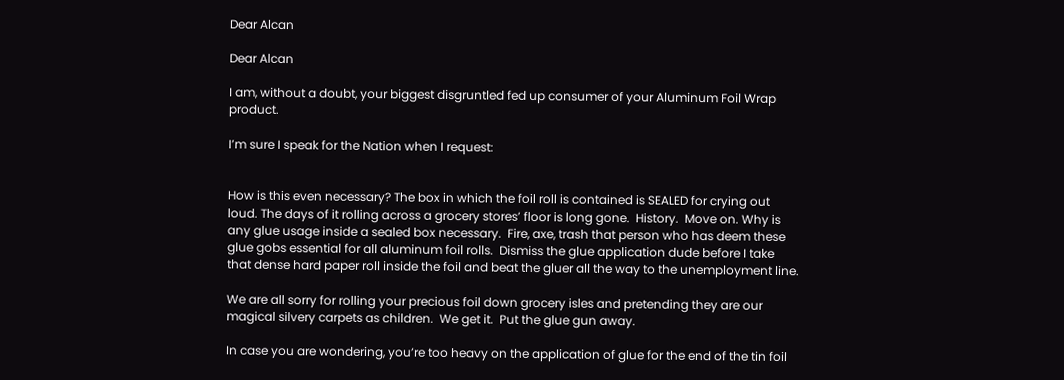Dear Alcan

Dear Alcan

I am, without a doubt, your biggest disgruntled fed up consumer of your Aluminum Foil Wrap product.

I’m sure I speak for the Nation when I request:


How is this even necessary? The box in which the foil roll is contained is SEALED for crying out loud. The days of it rolling across a grocery stores’ floor is long gone.  History.  Move on. Why is any glue usage inside a sealed box necessary.  Fire, axe, trash that person who has deem these glue gobs essential for all aluminum foil rolls.  Dismiss the glue application dude before I take that dense hard paper roll inside the foil and beat the gluer all the way to the unemployment line.

We are all sorry for rolling your precious foil down grocery isles and pretending they are our magical silvery carpets as children.  We get it.  Put the glue gun away.

In case you are wondering, you’re too heavy on the application of glue for the end of the tin foil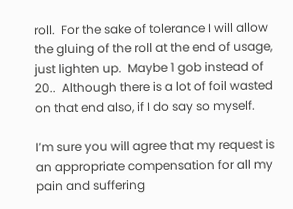roll.  For the sake of tolerance I will allow the gluing of the roll at the end of usage, just lighten up.  Maybe 1 gob instead of 20..  Although there is a lot of foil wasted on that end also, if I do say so myself.

I’m sure you will agree that my request is an appropriate compensation for all my pain and suffering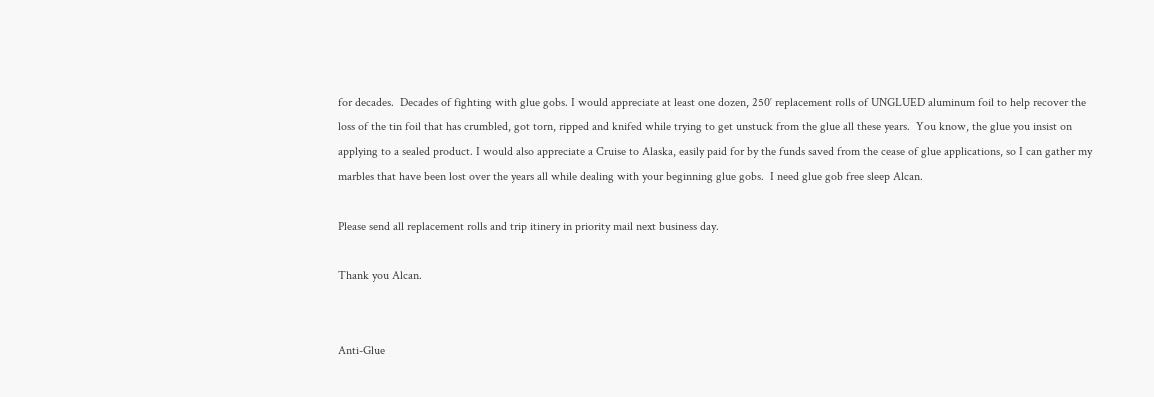for decades.  Decades of fighting with glue gobs. I would appreciate at least one dozen, 250′ replacement rolls of UNGLUED aluminum foil to help recover the loss of the tin foil that has crumbled, got torn, ripped and knifed while trying to get unstuck from the glue all these years.  You know, the glue you insist on applying to a sealed product. I would also appreciate a Cruise to Alaska, easily paid for by the funds saved from the cease of glue applications, so I can gather my marbles that have been lost over the years all while dealing with your beginning glue gobs.  I need glue gob free sleep Alcan.

Please send all replacement rolls and trip itinery in priority mail next business day.

Thank you Alcan.


Anti-Glue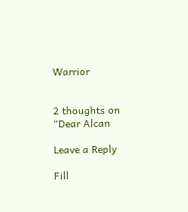Warrior


2 thoughts on “Dear Alcan

Leave a Reply

Fill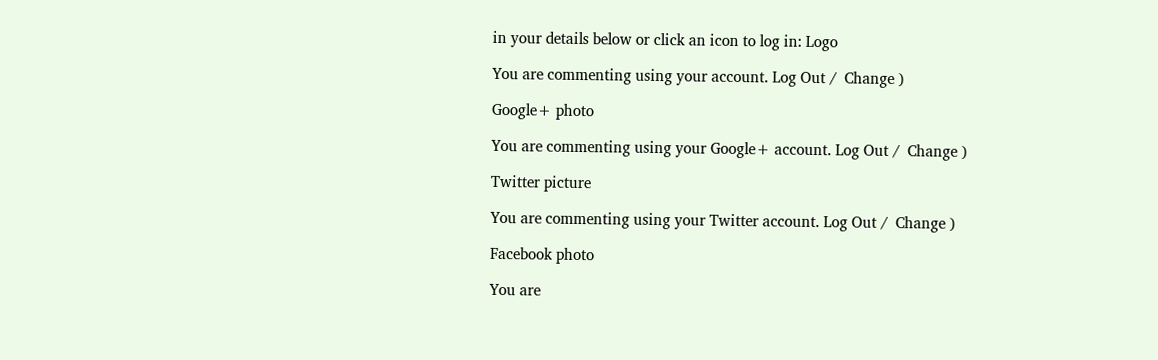in your details below or click an icon to log in: Logo

You are commenting using your account. Log Out /  Change )

Google+ photo

You are commenting using your Google+ account. Log Out /  Change )

Twitter picture

You are commenting using your Twitter account. Log Out /  Change )

Facebook photo

You are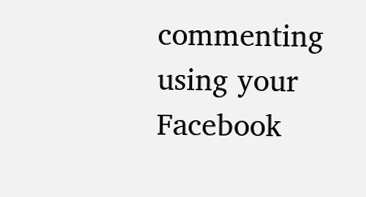commenting using your Facebook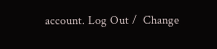account. Log Out /  Change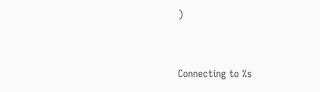)


Connecting to %s